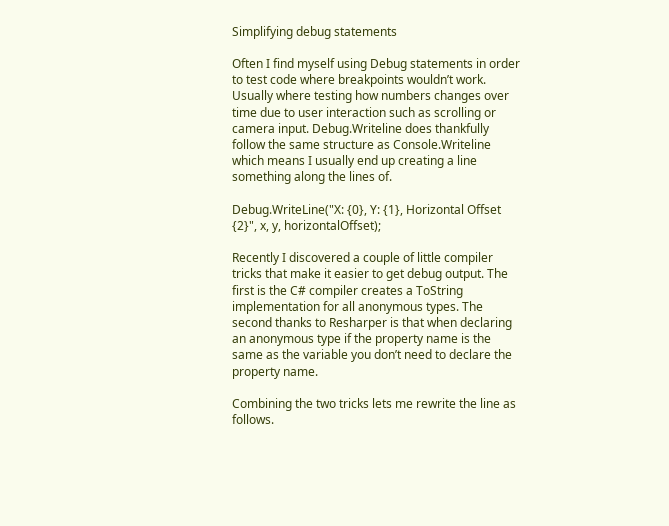Simplifying debug statements

Often I find myself using Debug statements in order to test code where breakpoints wouldn’t work. Usually where testing how numbers changes over time due to user interaction such as scrolling or camera input. Debug.Writeline does thankfully follow the same structure as Console.Writeline which means I usually end up creating a line something along the lines of.

Debug.WriteLine("X: {0}, Y: {1}, Horizontal Offset {2}", x, y, horizontalOffset);

Recently I discovered a couple of little compiler tricks that make it easier to get debug output. The first is the C# compiler creates a ToString implementation for all anonymous types. The second thanks to Resharper is that when declaring an anonymous type if the property name is the same as the variable you don’t need to declare the property name.

Combining the two tricks lets me rewrite the line as follows.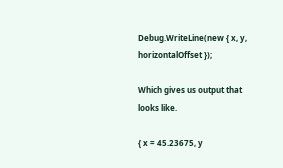Debug.WriteLine(new { x, y, horizontalOffset });

Which gives us output that looks like.

{ x = 45.23675, y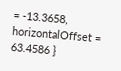= -13.3658, horizontalOffset = 63.4586 }